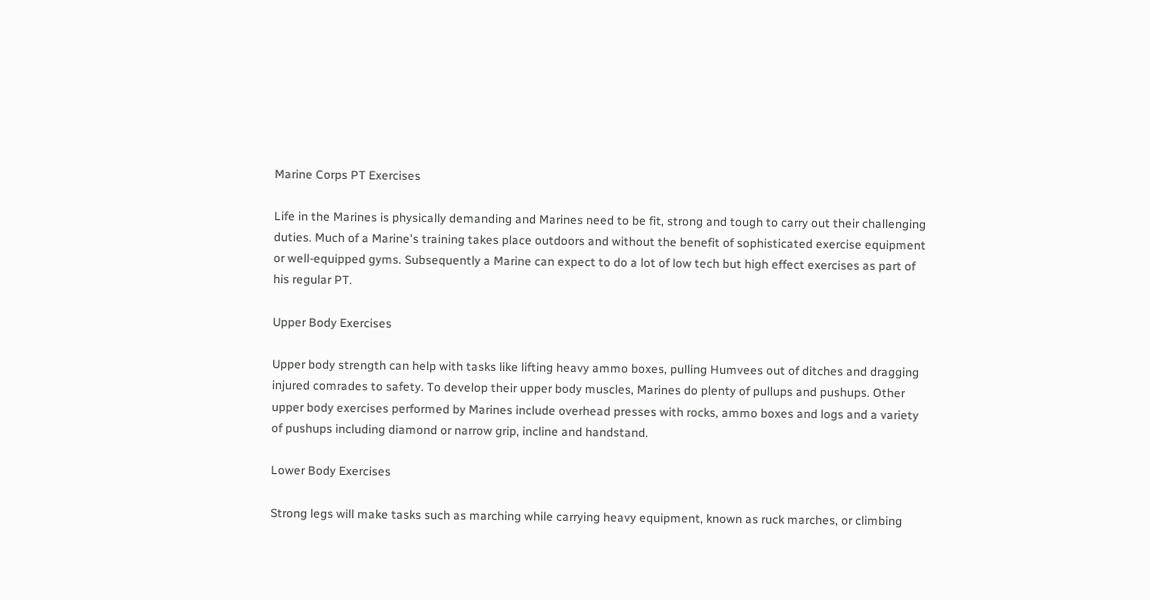Marine Corps PT Exercises

Life in the Marines is physically demanding and Marines need to be fit, strong and tough to carry out their challenging duties. Much of a Marine's training takes place outdoors and without the benefit of sophisticated exercise equipment or well-equipped gyms. Subsequently a Marine can expect to do a lot of low tech but high effect exercises as part of his regular PT.

Upper Body Exercises

Upper body strength can help with tasks like lifting heavy ammo boxes, pulling Humvees out of ditches and dragging injured comrades to safety. To develop their upper body muscles, Marines do plenty of pullups and pushups. Other upper body exercises performed by Marines include overhead presses with rocks, ammo boxes and logs and a variety of pushups including diamond or narrow grip, incline and handstand.

Lower Body Exercises

Strong legs will make tasks such as marching while carrying heavy equipment, known as ruck marches, or climbing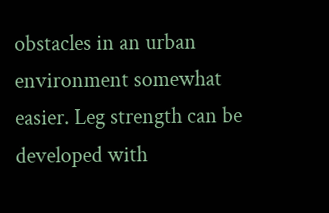obstacles in an urban environment somewhat easier. Leg strength can be developed with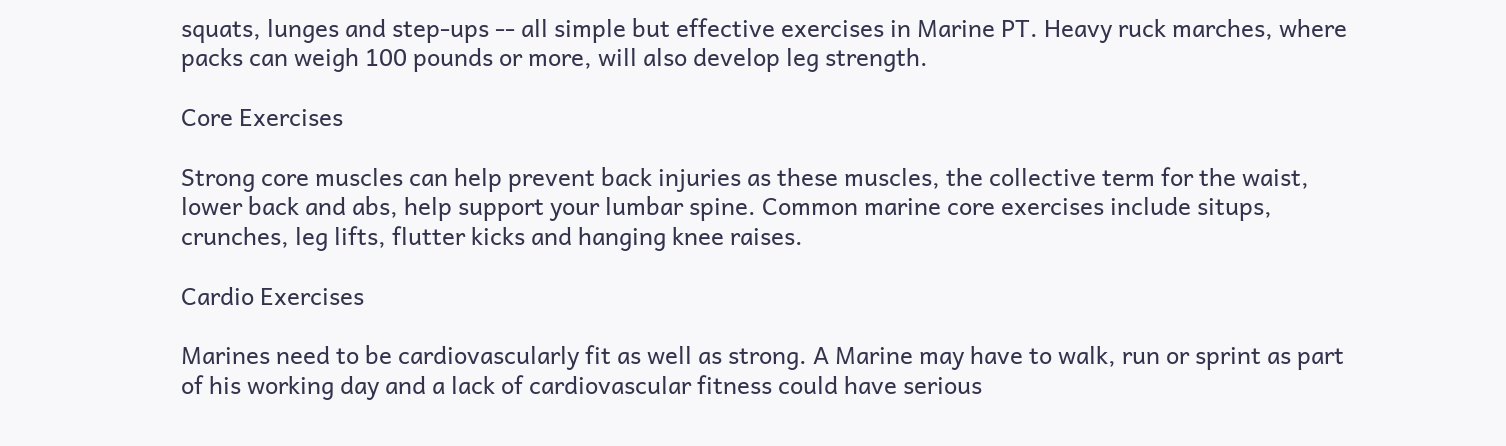squats, lunges and step-ups -- all simple but effective exercises in Marine PT. Heavy ruck marches, where packs can weigh 100 pounds or more, will also develop leg strength.

Core Exercises

Strong core muscles can help prevent back injuries as these muscles, the collective term for the waist, lower back and abs, help support your lumbar spine. Common marine core exercises include situps, crunches, leg lifts, flutter kicks and hanging knee raises.

Cardio Exercises

Marines need to be cardiovascularly fit as well as strong. A Marine may have to walk, run or sprint as part of his working day and a lack of cardiovascular fitness could have serious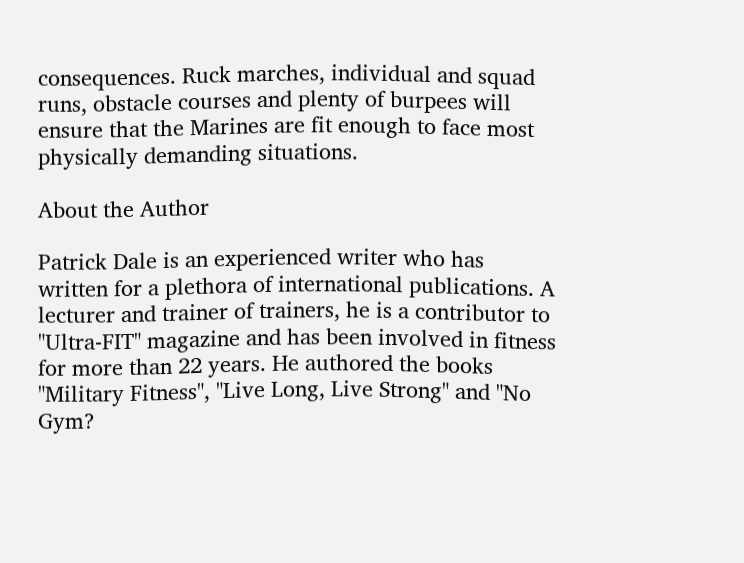consequences. Ruck marches, individual and squad runs, obstacle courses and plenty of burpees will ensure that the Marines are fit enough to face most physically demanding situations.

About the Author

Patrick Dale is an experienced writer who has written for a plethora of international publications. A lecturer and trainer of trainers, he is a contributor to "Ultra-FIT" magazine and has been involved in fitness for more than 22 years. He authored the books "Military Fitness", "Live Long, Live Strong" and "No Gym?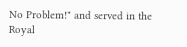No Problem!" and served in the Royal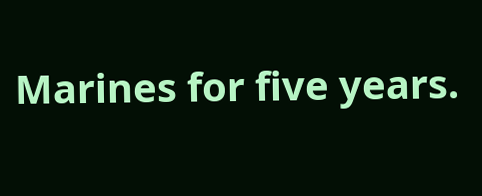Marines for five years.